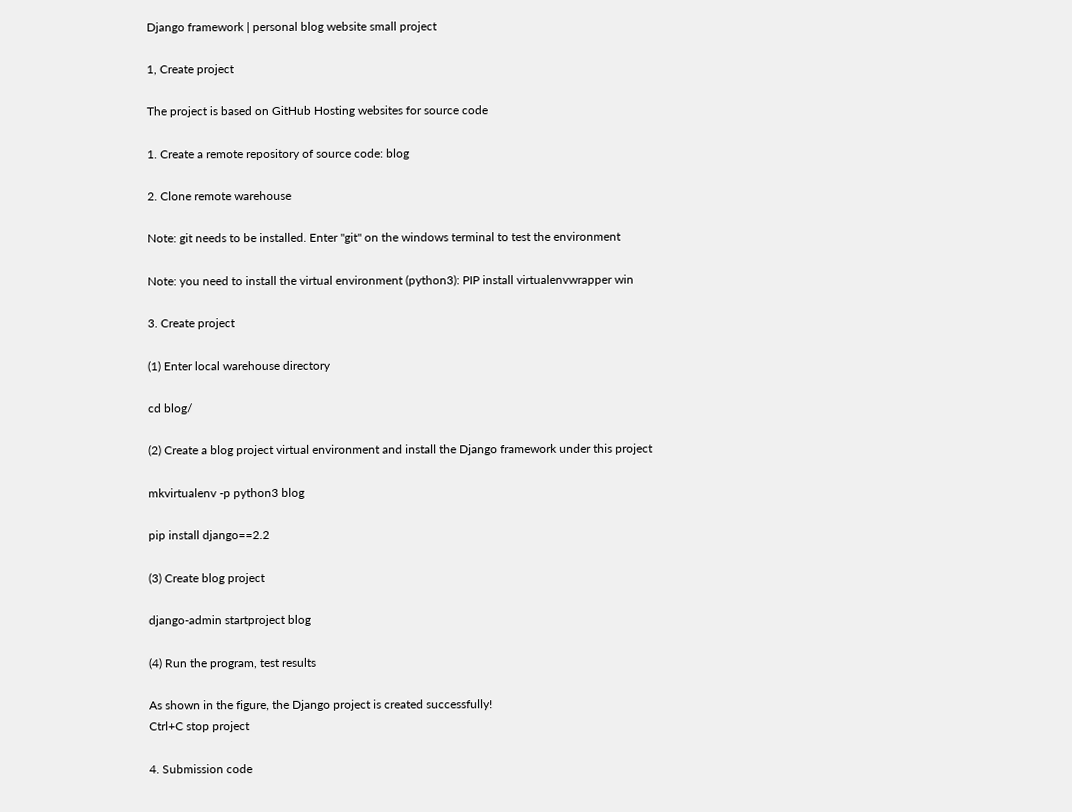Django framework | personal blog website small project

1, Create project

The project is based on GitHub Hosting websites for source code

1. Create a remote repository of source code: blog

2. Clone remote warehouse

Note: git needs to be installed. Enter "git" on the windows terminal to test the environment

Note: you need to install the virtual environment (python3): PIP install virtualenvwrapper win

3. Create project

(1) Enter local warehouse directory

cd blog/

(2) Create a blog project virtual environment and install the Django framework under this project

mkvirtualenv -p python3 blog

pip install django==2.2

(3) Create blog project

django-admin startproject blog

(4) Run the program, test results

As shown in the figure, the Django project is created successfully!
Ctrl+C stop project

4. Submission code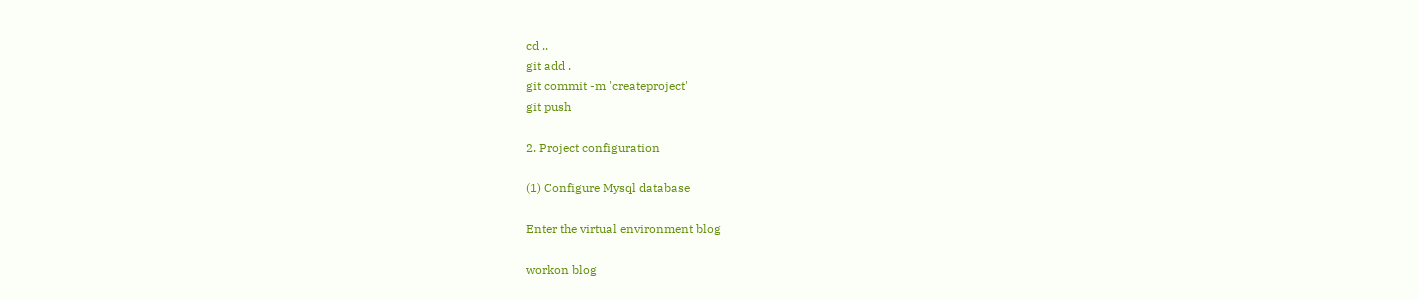cd ..
git add .
git commit -m 'createproject'
git push

2. Project configuration

(1) Configure Mysql database

Enter the virtual environment blog

workon blog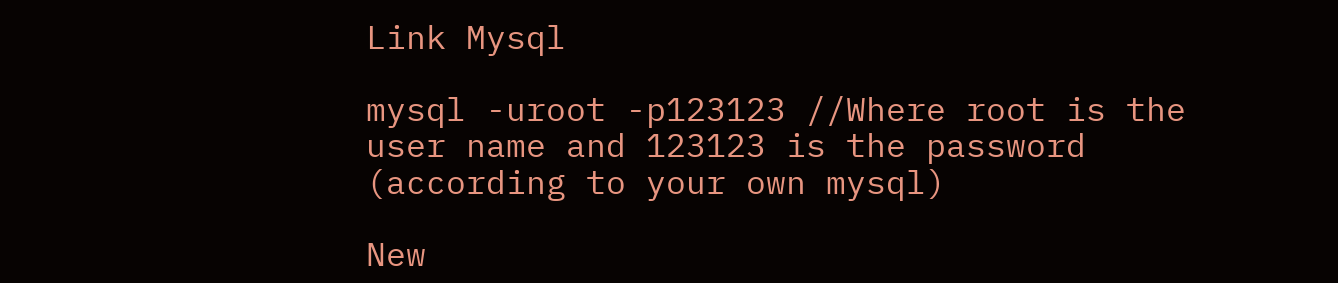Link Mysql

mysql -uroot -p123123 //Where root is the user name and 123123 is the password (according to your own mysql)

New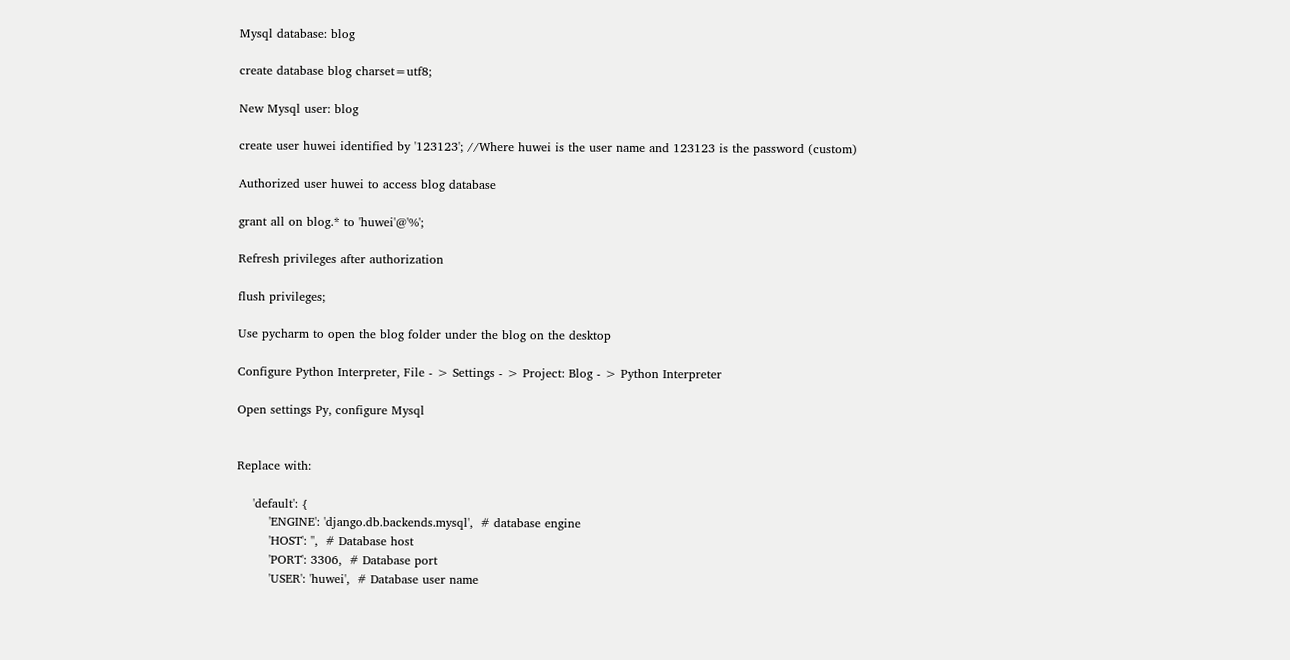Mysql database: blog

create database blog charset=utf8;

New Mysql user: blog

create user huwei identified by '123123'; //Where huwei is the user name and 123123 is the password (custom)

Authorized user huwei to access blog database

grant all on blog.* to 'huwei'@'%';

Refresh privileges after authorization

flush privileges;

Use pycharm to open the blog folder under the blog on the desktop

Configure Python Interpreter, File - > Settings - > Project: Blog - > Python Interpreter

Open settings Py, configure Mysql


Replace with:

    'default': {
        'ENGINE': 'django.db.backends.mysql',  # database engine
        'HOST': '',  # Database host
        'PORT': 3306,  # Database port
        'USER': 'huwei',  # Database user name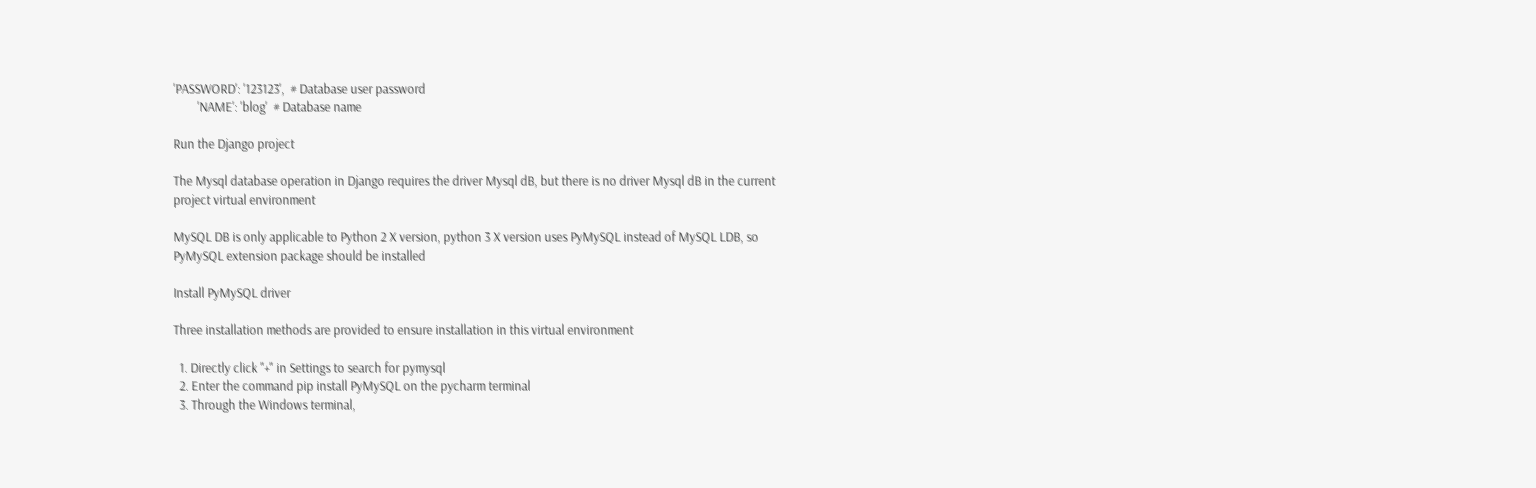'PASSWORD': '123123',  # Database user password
        'NAME': 'blog'  # Database name

Run the Django project

The Mysql database operation in Django requires the driver Mysql dB, but there is no driver Mysql dB in the current project virtual environment

MySQL DB is only applicable to Python 2 X version, python 3 X version uses PyMySQL instead of MySQL LDB, so PyMySQL extension package should be installed

Install PyMySQL driver

Three installation methods are provided to ensure installation in this virtual environment

  1. Directly click "+" in Settings to search for pymysql
  2. Enter the command pip install PyMySQL on the pycharm terminal
  3. Through the Windows terminal,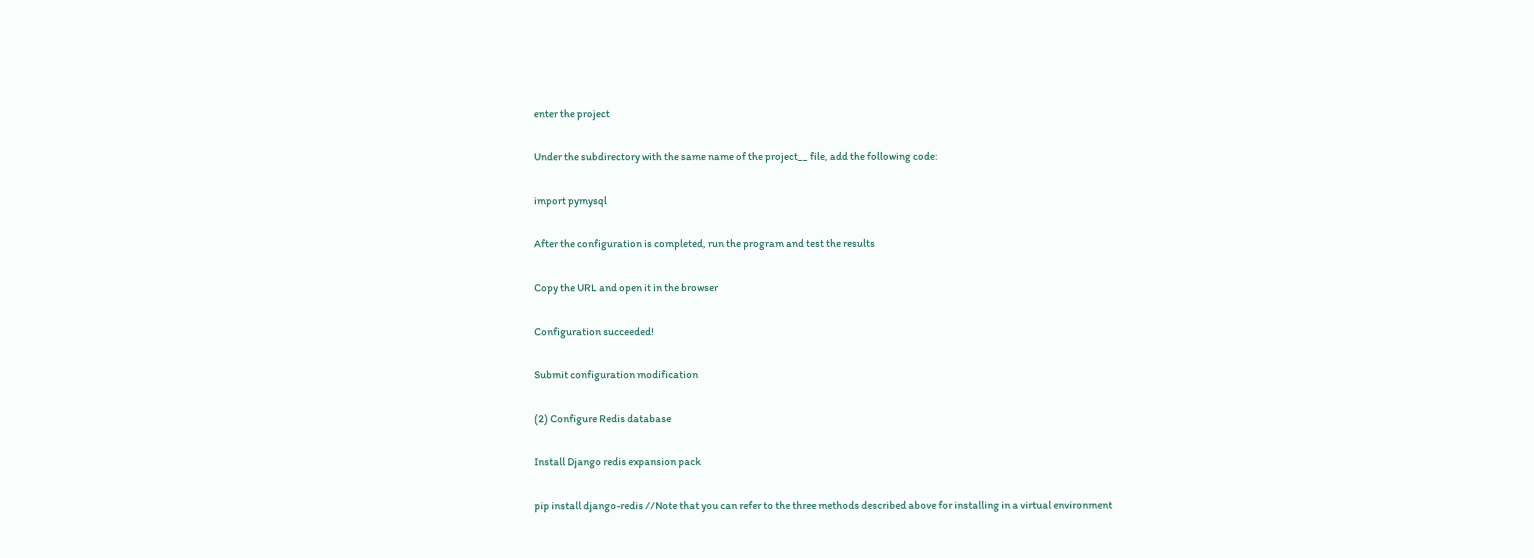enter the project

Under the subdirectory with the same name of the project__ file, add the following code:

import pymysql

After the configuration is completed, run the program and test the results

Copy the URL and open it in the browser

Configuration succeeded!

Submit configuration modification

(2) Configure Redis database

Install Django redis expansion pack

pip install django-redis //Note that you can refer to the three methods described above for installing in a virtual environment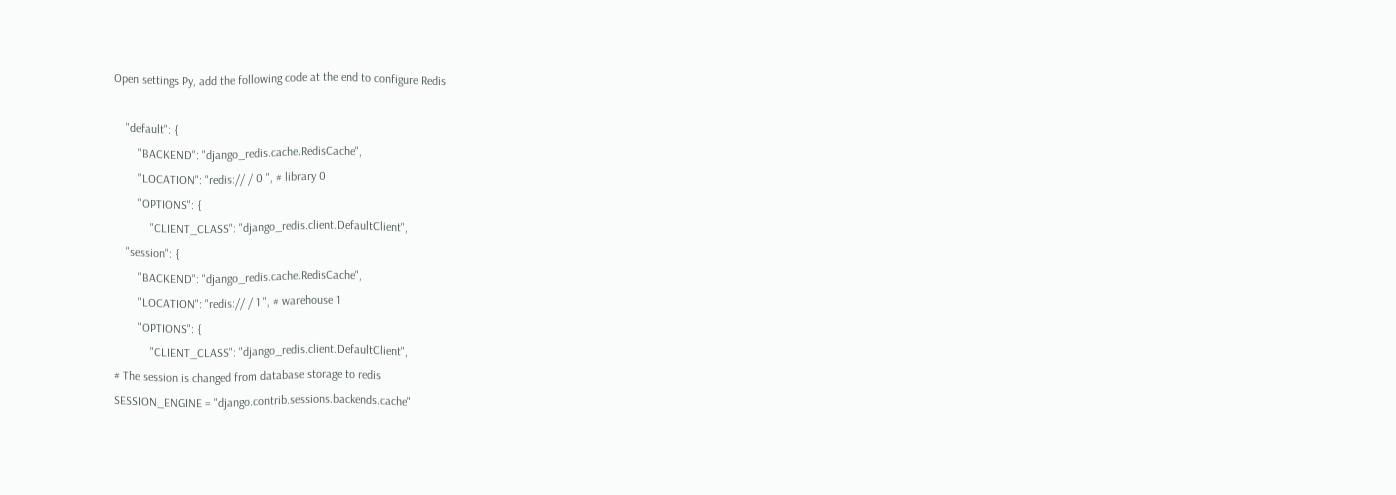Open settings Py, add the following code at the end to configure Redis

    "default": {
        "BACKEND": "django_redis.cache.RedisCache",
        "LOCATION": "redis:// / 0 ", # library 0
        "OPTIONS": {
            "CLIENT_CLASS": "django_redis.client.DefaultClient",
    "session": {
        "BACKEND": "django_redis.cache.RedisCache",
        "LOCATION": "redis:// / 1 ", # warehouse 1
        "OPTIONS": {
            "CLIENT_CLASS": "django_redis.client.DefaultClient",
# The session is changed from database storage to redis
SESSION_ENGINE = "django.contrib.sessions.backends.cache"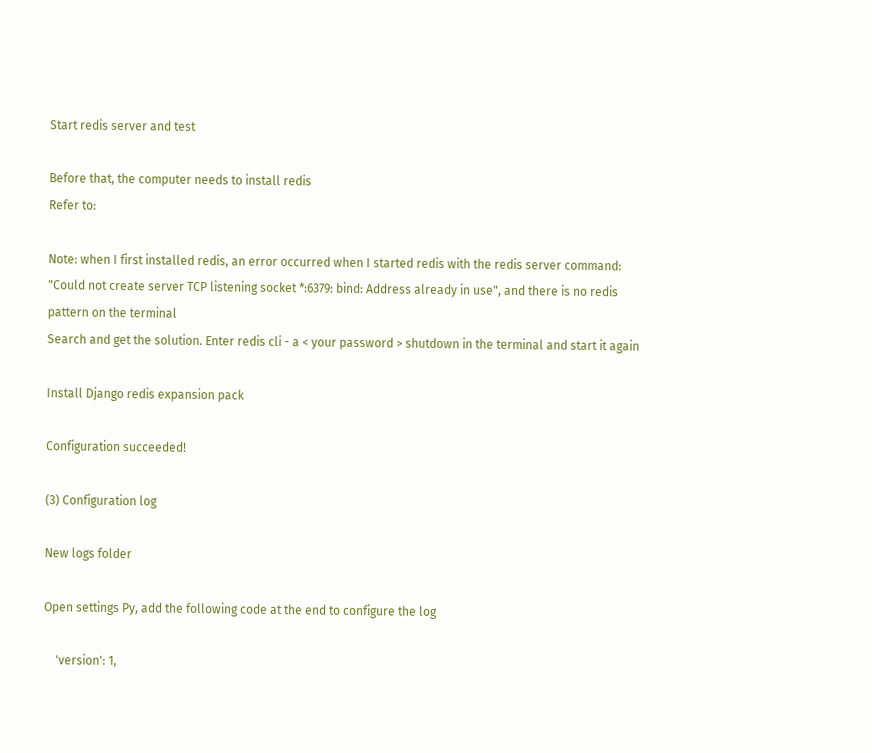Start redis server and test

Before that, the computer needs to install redis
Refer to:

Note: when I first installed redis, an error occurred when I started redis with the redis server command:
"Could not create server TCP listening socket *:6379: bind: Address already in use", and there is no redis pattern on the terminal
Search and get the solution. Enter redis cli - a < your password > shutdown in the terminal and start it again

Install Django redis expansion pack

Configuration succeeded!

(3) Configuration log

New logs folder

Open settings Py, add the following code at the end to configure the log

    'version': 1,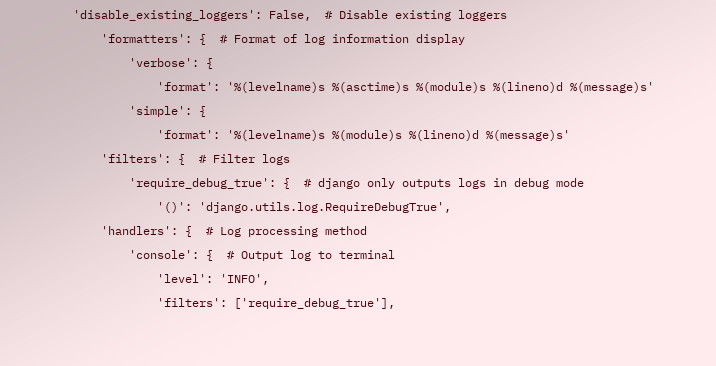'disable_existing_loggers': False,  # Disable existing loggers
    'formatters': {  # Format of log information display
        'verbose': {
            'format': '%(levelname)s %(asctime)s %(module)s %(lineno)d %(message)s'
        'simple': {
            'format': '%(levelname)s %(module)s %(lineno)d %(message)s'
    'filters': {  # Filter logs
        'require_debug_true': {  # django only outputs logs in debug mode
            '()': 'django.utils.log.RequireDebugTrue',
    'handlers': {  # Log processing method
        'console': {  # Output log to terminal
            'level': 'INFO',
            'filters': ['require_debug_true'],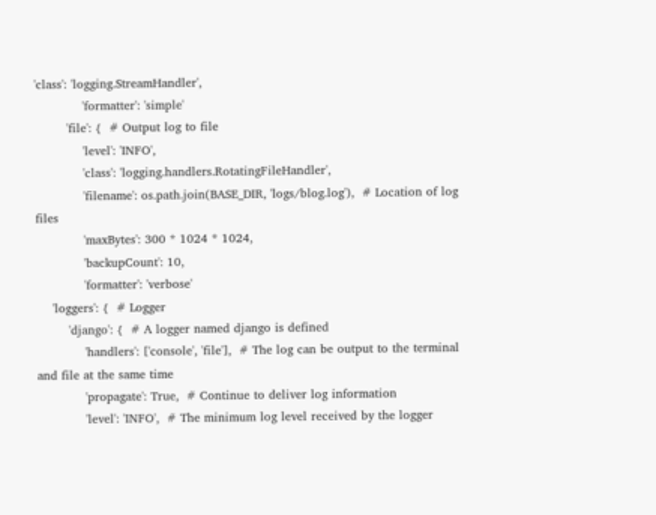'class': 'logging.StreamHandler',
            'formatter': 'simple'
        'file': {  # Output log to file
            'level': 'INFO',
            'class': 'logging.handlers.RotatingFileHandler',
            'filename': os.path.join(BASE_DIR, 'logs/blog.log'),  # Location of log files
            'maxBytes': 300 * 1024 * 1024,
            'backupCount': 10,
            'formatter': 'verbose'
    'loggers': {  # Logger
        'django': {  # A logger named django is defined
            'handlers': ['console', 'file'],  # The log can be output to the terminal and file at the same time
            'propagate': True,  # Continue to deliver log information
            'level': 'INFO',  # The minimum log level received by the logger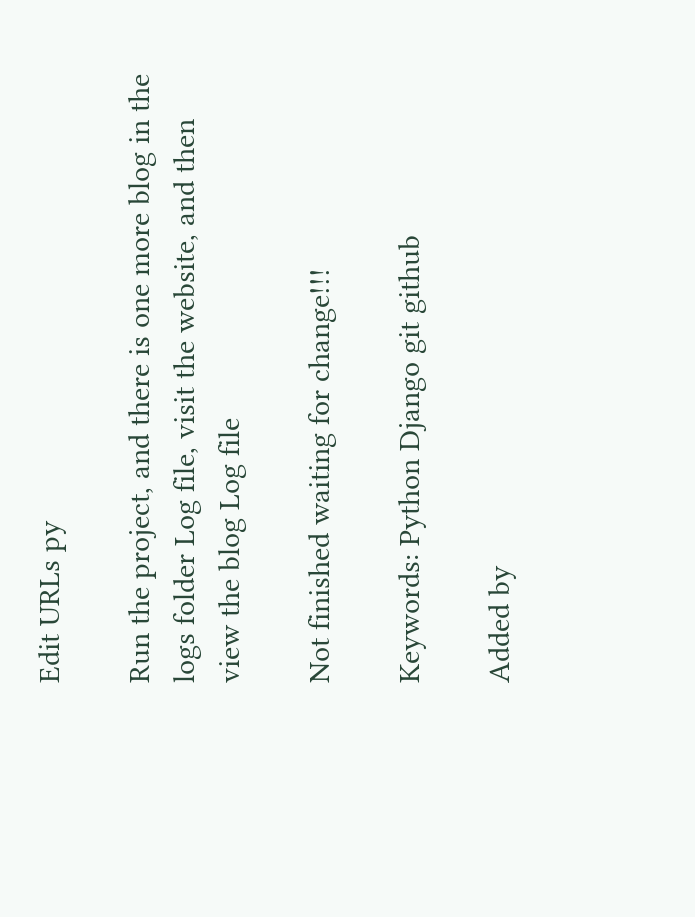Edit URLs py

Run the project, and there is one more blog in the logs folder Log file, visit the website, and then view the blog Log file

Not finished waiting for change!!!

Keywords: Python Django git github

Added by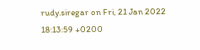rudy.siregar on Fri, 21 Jan 2022 18:13:59 +0200